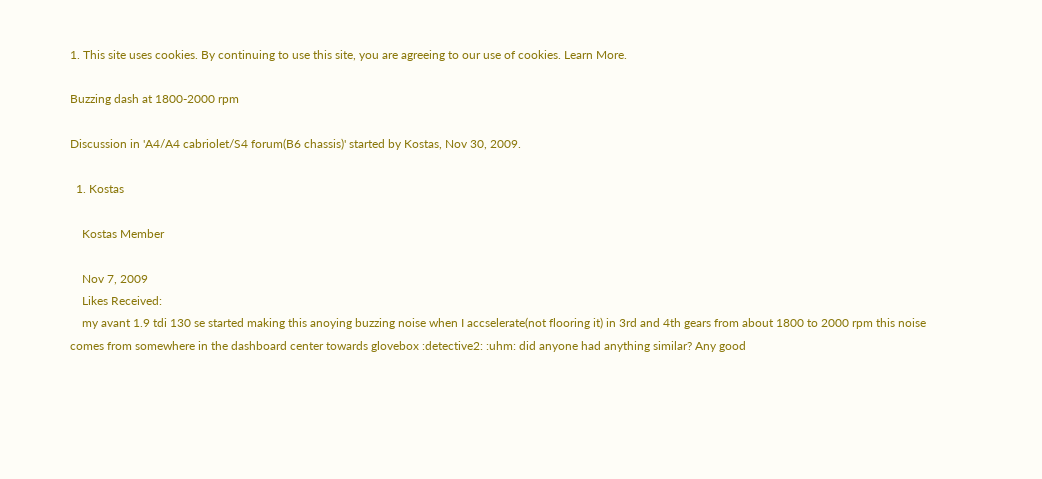1. This site uses cookies. By continuing to use this site, you are agreeing to our use of cookies. Learn More.

Buzzing dash at 1800-2000 rpm

Discussion in 'A4/A4 cabriolet/S4 forum(B6 chassis)' started by Kostas, Nov 30, 2009.

  1. Kostas

    Kostas Member

    Nov 7, 2009
    Likes Received:
    my avant 1.9 tdi 130 se started making this anoying buzzing noise when I accselerate(not flooring it) in 3rd and 4th gears from about 1800 to 2000 rpm this noise comes from somewhere in the dashboard center towards glovebox :detective2: :uhm: did anyone had anything similar? Any good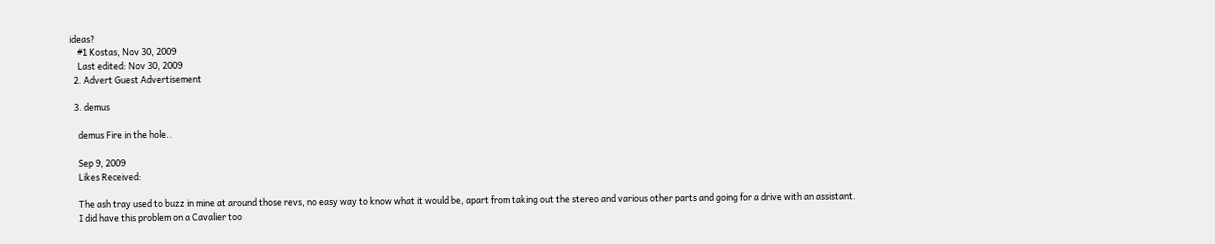ideas?
    #1 Kostas, Nov 30, 2009
    Last edited: Nov 30, 2009
  2. Advert Guest Advertisement

  3. demus

    demus Fire in the hole..

    Sep 9, 2009
    Likes Received:

    The ash tray used to buzz in mine at around those revs, no easy way to know what it would be, apart from taking out the stereo and various other parts and going for a drive with an assistant.
    I did have this problem on a Cavalier too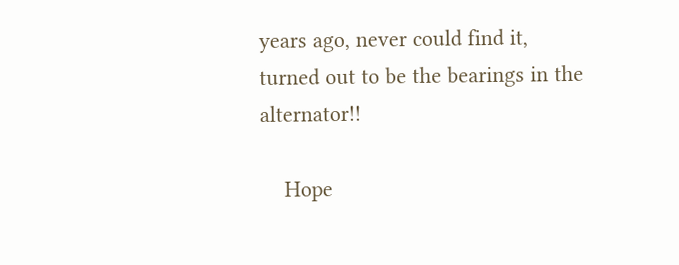years ago, never could find it, turned out to be the bearings in the alternator!!

    Hope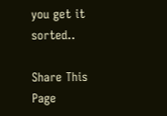you get it sorted..

Share This Page